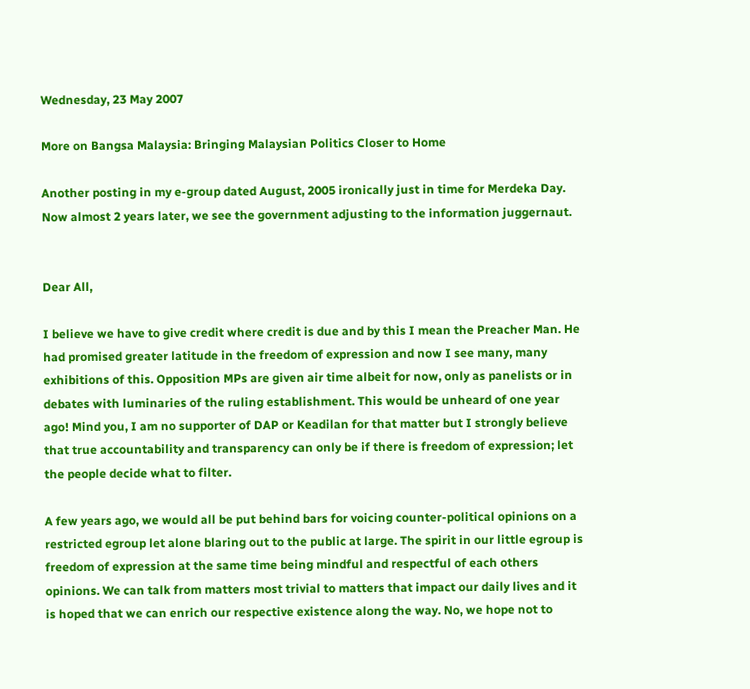Wednesday, 23 May 2007

More on Bangsa Malaysia: Bringing Malaysian Politics Closer to Home

Another posting in my e-group dated August, 2005 ironically just in time for Merdeka Day. Now almost 2 years later, we see the government adjusting to the information juggernaut.


Dear All,

I believe we have to give credit where credit is due and by this I mean the Preacher Man. He had promised greater latitude in the freedom of expression and now I see many, many exhibitions of this. Opposition MPs are given air time albeit for now, only as panelists or in debates with luminaries of the ruling establishment. This would be unheard of one year ago! Mind you, I am no supporter of DAP or Keadilan for that matter but I strongly believe that true accountability and transparency can only be if there is freedom of expression; let the people decide what to filter.

A few years ago, we would all be put behind bars for voicing counter-political opinions on a restricted egroup let alone blaring out to the public at large. The spirit in our little egroup is freedom of expression at the same time being mindful and respectful of each others opinions. We can talk from matters most trivial to matters that impact our daily lives and it is hoped that we can enrich our respective existence along the way. No, we hope not to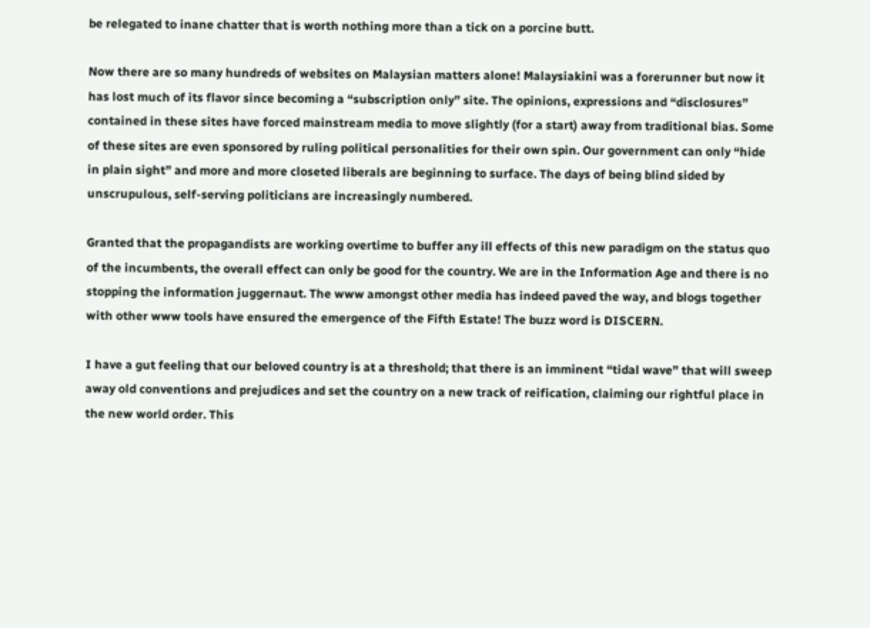be relegated to inane chatter that is worth nothing more than a tick on a porcine butt.

Now there are so many hundreds of websites on Malaysian matters alone! Malaysiakini was a forerunner but now it has lost much of its flavor since becoming a “subscription only” site. The opinions, expressions and “disclosures” contained in these sites have forced mainstream media to move slightly (for a start) away from traditional bias. Some of these sites are even sponsored by ruling political personalities for their own spin. Our government can only “hide in plain sight” and more and more closeted liberals are beginning to surface. The days of being blind sided by unscrupulous, self-serving politicians are increasingly numbered.

Granted that the propagandists are working overtime to buffer any ill effects of this new paradigm on the status quo of the incumbents, the overall effect can only be good for the country. We are in the Information Age and there is no stopping the information juggernaut. The www amongst other media has indeed paved the way, and blogs together with other www tools have ensured the emergence of the Fifth Estate! The buzz word is DISCERN.

I have a gut feeling that our beloved country is at a threshold; that there is an imminent “tidal wave” that will sweep away old conventions and prejudices and set the country on a new track of reification, claiming our rightful place in the new world order. This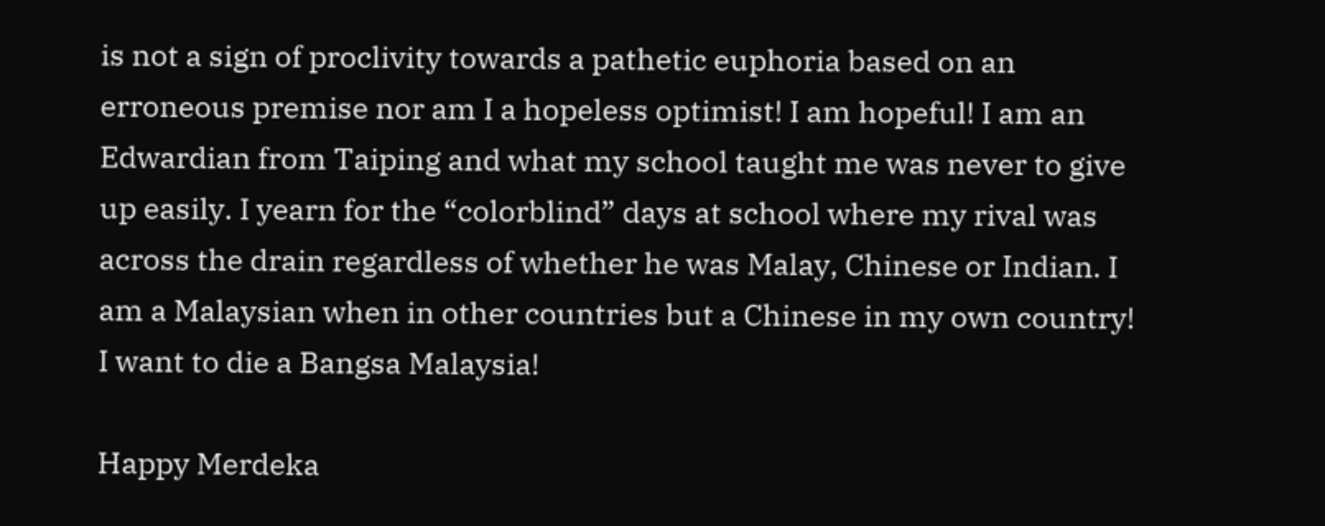is not a sign of proclivity towards a pathetic euphoria based on an erroneous premise nor am I a hopeless optimist! I am hopeful! I am an Edwardian from Taiping and what my school taught me was never to give up easily. I yearn for the “colorblind” days at school where my rival was across the drain regardless of whether he was Malay, Chinese or Indian. I am a Malaysian when in other countries but a Chinese in my own country! I want to die a Bangsa Malaysia!

Happy Merdeka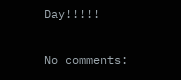Day!!!!!


No comments: